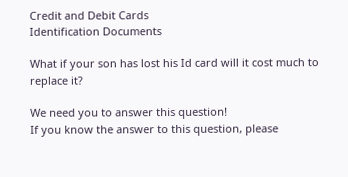Credit and Debit Cards
Identification Documents

What if your son has lost his Id card will it cost much to replace it?

We need you to answer this question!
If you know the answer to this question, please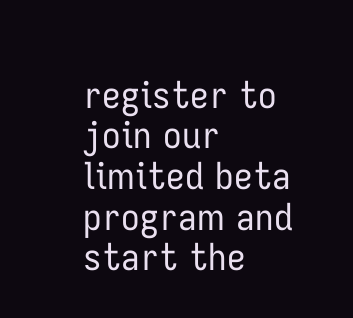register to join our limited beta program and start the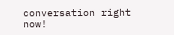conversation right now!